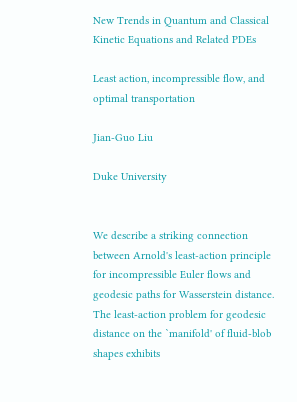New Trends in Quantum and Classical Kinetic Equations and Related PDEs

Least action, incompressible flow, and optimal transportation

Jian-Guo Liu

Duke University


We describe a striking connection between Arnold's least-action principle for incompressible Euler flows and geodesic paths for Wasserstein distance. The least-action problem for geodesic distance on the `manifold' of fluid-blob shapes exhibits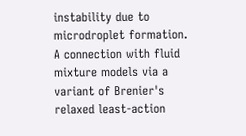instability due to microdroplet formation. A connection with fluid mixture models via a variant of Brenier's relaxed least-action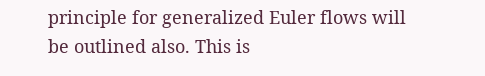principle for generalized Euler flows will be outlined also. This is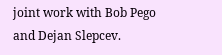joint work with Bob Pego and Dejan Slepcev.